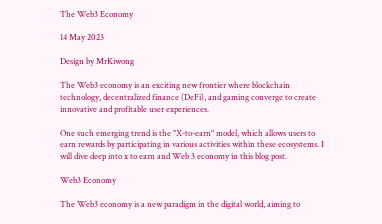The Web3 Economy

14 May 2023

Design by MrKiwong

The Web3 economy is an exciting new frontier where blockchain technology, decentralized finance (DeFi), and gaming converge to create innovative and profitable user experiences.

One such emerging trend is the "X-to-earn" model, which allows users to earn rewards by participating in various activities within these ecosystems. I will dive deep into x to earn and Web 3 economy in this blog post.

Web3 Economy

The Web3 economy is a new paradigm in the digital world, aiming to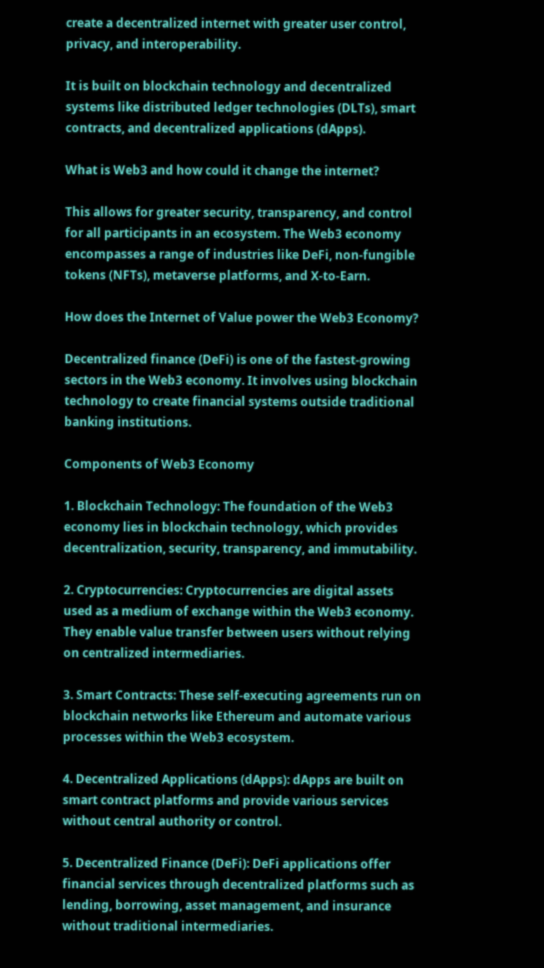create a decentralized internet with greater user control, privacy, and interoperability.

It is built on blockchain technology and decentralized systems like distributed ledger technologies (DLTs), smart contracts, and decentralized applications (dApps).

What is Web3 and how could it change the internet?

This allows for greater security, transparency, and control for all participants in an ecosystem. The Web3 economy encompasses a range of industries like DeFi, non-fungible tokens (NFTs), metaverse platforms, and X-to-Earn.

How does the Internet of Value power the Web3 Economy?

Decentralized finance (DeFi) is one of the fastest-growing sectors in the Web3 economy. It involves using blockchain technology to create financial systems outside traditional banking institutions.

Components of Web3 Economy

1. Blockchain Technology: The foundation of the Web3 economy lies in blockchain technology, which provides decentralization, security, transparency, and immutability.

2. Cryptocurrencies: Cryptocurrencies are digital assets used as a medium of exchange within the Web3 economy. They enable value transfer between users without relying on centralized intermediaries.

3. Smart Contracts: These self-executing agreements run on blockchain networks like Ethereum and automate various processes within the Web3 ecosystem.

4. Decentralized Applications (dApps): dApps are built on smart contract platforms and provide various services without central authority or control.

5. Decentralized Finance (DeFi): DeFi applications offer financial services through decentralized platforms such as lending, borrowing, asset management, and insurance without traditional intermediaries.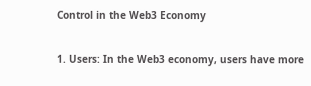Control in the Web3 Economy

1. Users: In the Web3 economy, users have more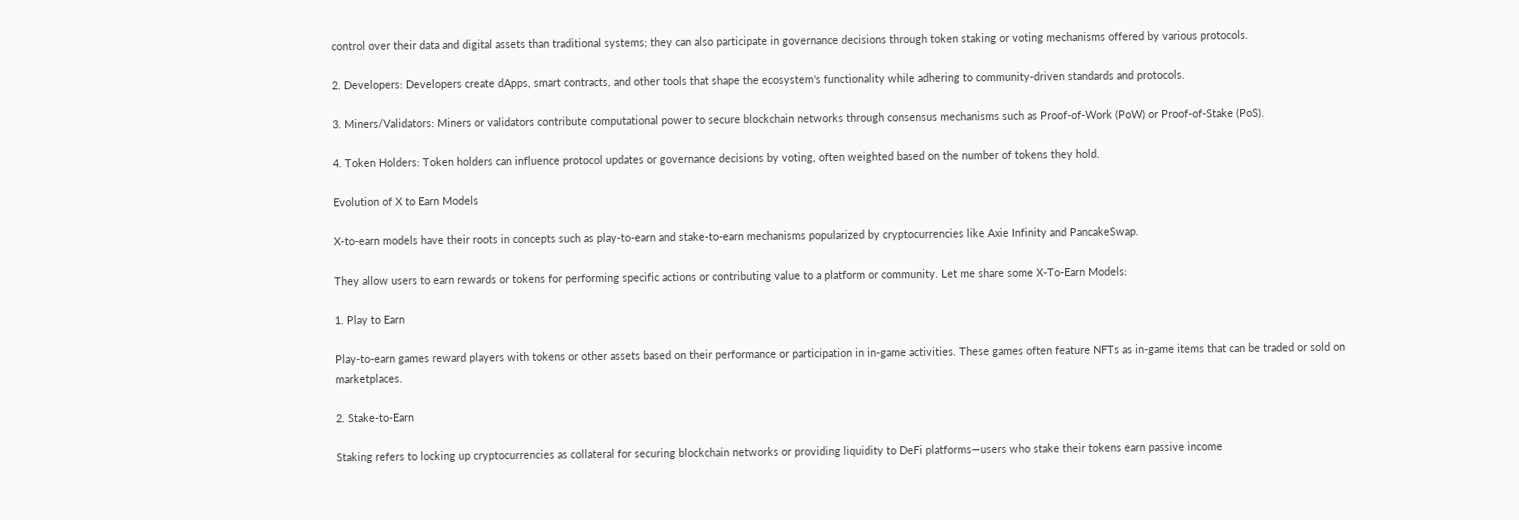control over their data and digital assets than traditional systems; they can also participate in governance decisions through token staking or voting mechanisms offered by various protocols.

2. Developers: Developers create dApps, smart contracts, and other tools that shape the ecosystem's functionality while adhering to community-driven standards and protocols.

3. Miners/Validators: Miners or validators contribute computational power to secure blockchain networks through consensus mechanisms such as Proof-of-Work (PoW) or Proof-of-Stake (PoS).

4. Token Holders: Token holders can influence protocol updates or governance decisions by voting, often weighted based on the number of tokens they hold.

Evolution of X to Earn Models

X-to-earn models have their roots in concepts such as play-to-earn and stake-to-earn mechanisms popularized by cryptocurrencies like Axie Infinity and PancakeSwap.

They allow users to earn rewards or tokens for performing specific actions or contributing value to a platform or community. Let me share some X-To-Earn Models:

1. Play to Earn

Play-to-earn games reward players with tokens or other assets based on their performance or participation in in-game activities. These games often feature NFTs as in-game items that can be traded or sold on marketplaces.

2. Stake-to-Earn

Staking refers to locking up cryptocurrencies as collateral for securing blockchain networks or providing liquidity to DeFi platforms—users who stake their tokens earn passive income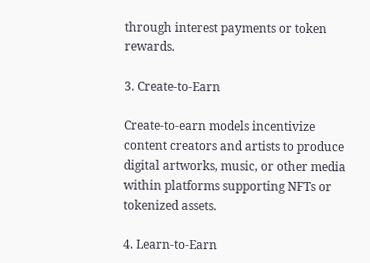through interest payments or token rewards.

3. Create-to-Earn

Create-to-earn models incentivize content creators and artists to produce digital artworks, music, or other media within platforms supporting NFTs or tokenized assets.

4. Learn-to-Earn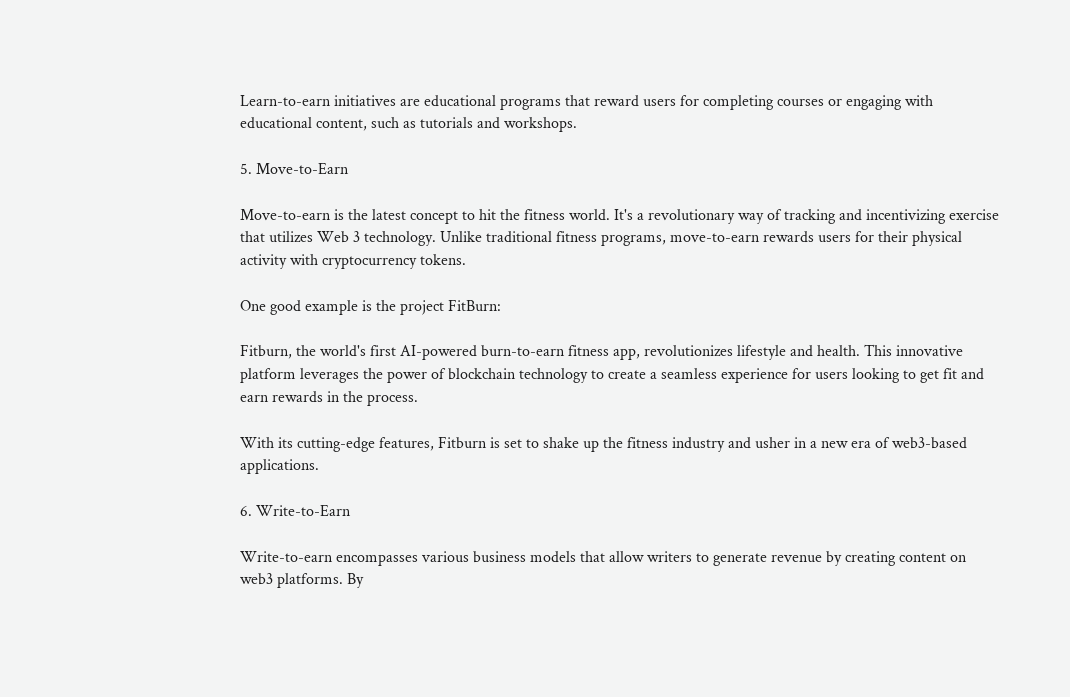Learn-to-earn initiatives are educational programs that reward users for completing courses or engaging with educational content, such as tutorials and workshops.

5. Move-to-Earn

Move-to-earn is the latest concept to hit the fitness world. It's a revolutionary way of tracking and incentivizing exercise that utilizes Web 3 technology. Unlike traditional fitness programs, move-to-earn rewards users for their physical activity with cryptocurrency tokens.

One good example is the project FitBurn:

Fitburn, the world's first AI-powered burn-to-earn fitness app, revolutionizes lifestyle and health. This innovative platform leverages the power of blockchain technology to create a seamless experience for users looking to get fit and earn rewards in the process.

With its cutting-edge features, Fitburn is set to shake up the fitness industry and usher in a new era of web3-based applications.

6. Write-to-Earn

Write-to-earn encompasses various business models that allow writers to generate revenue by creating content on web3 platforms. By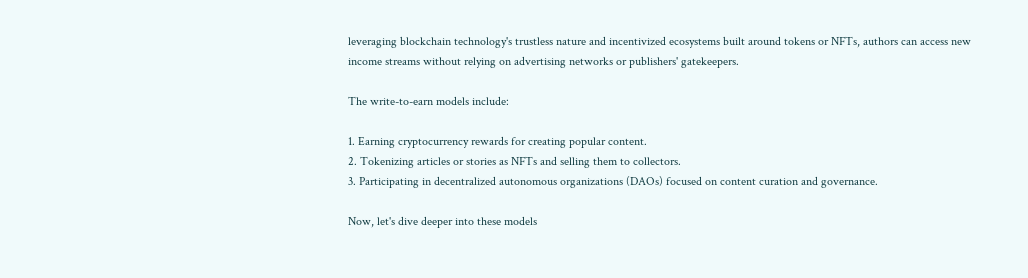leveraging blockchain technology's trustless nature and incentivized ecosystems built around tokens or NFTs, authors can access new income streams without relying on advertising networks or publishers' gatekeepers.

The write-to-earn models include:

1. Earning cryptocurrency rewards for creating popular content.
2. Tokenizing articles or stories as NFTs and selling them to collectors.
3. Participating in decentralized autonomous organizations (DAOs) focused on content curation and governance.

Now, let's dive deeper into these models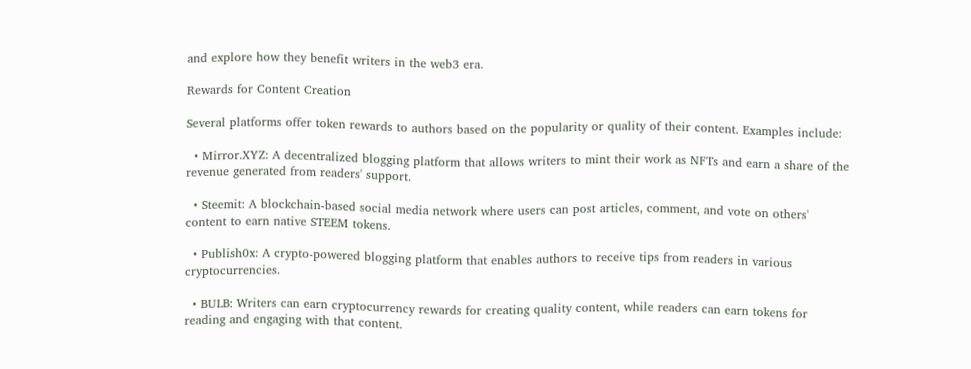and explore how they benefit writers in the web3 era.

Rewards for Content Creation

Several platforms offer token rewards to authors based on the popularity or quality of their content. Examples include:

  • Mirror.XYZ: A decentralized blogging platform that allows writers to mint their work as NFTs and earn a share of the revenue generated from readers' support.

  • Steemit: A blockchain-based social media network where users can post articles, comment, and vote on others' content to earn native STEEM tokens.

  • Publish0x: A crypto-powered blogging platform that enables authors to receive tips from readers in various cryptocurrencies.

  • BULB: Writers can earn cryptocurrency rewards for creating quality content, while readers can earn tokens for reading and engaging with that content.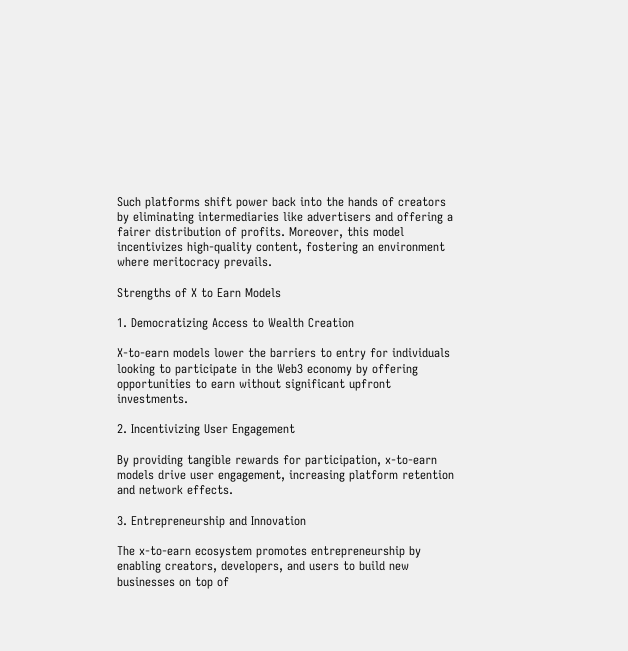Such platforms shift power back into the hands of creators by eliminating intermediaries like advertisers and offering a fairer distribution of profits. Moreover, this model incentivizes high-quality content, fostering an environment where meritocracy prevails.

Strengths of X to Earn Models

1. Democratizing Access to Wealth Creation

X-to-earn models lower the barriers to entry for individuals looking to participate in the Web3 economy by offering opportunities to earn without significant upfront investments.

2. Incentivizing User Engagement

By providing tangible rewards for participation, x-to-earn models drive user engagement, increasing platform retention and network effects.

3. Entrepreneurship and Innovation

The x-to-earn ecosystem promotes entrepreneurship by enabling creators, developers, and users to build new businesses on top of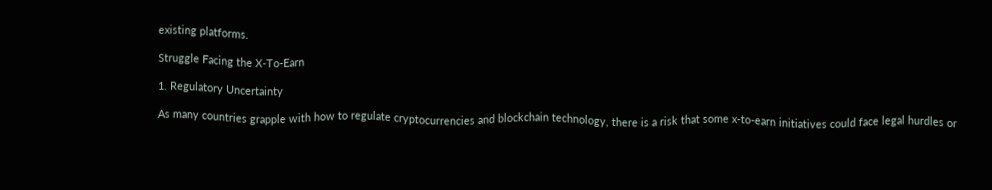existing platforms.

Struggle Facing the X-To-Earn

1. Regulatory Uncertainty

As many countries grapple with how to regulate cryptocurrencies and blockchain technology, there is a risk that some x-to-earn initiatives could face legal hurdles or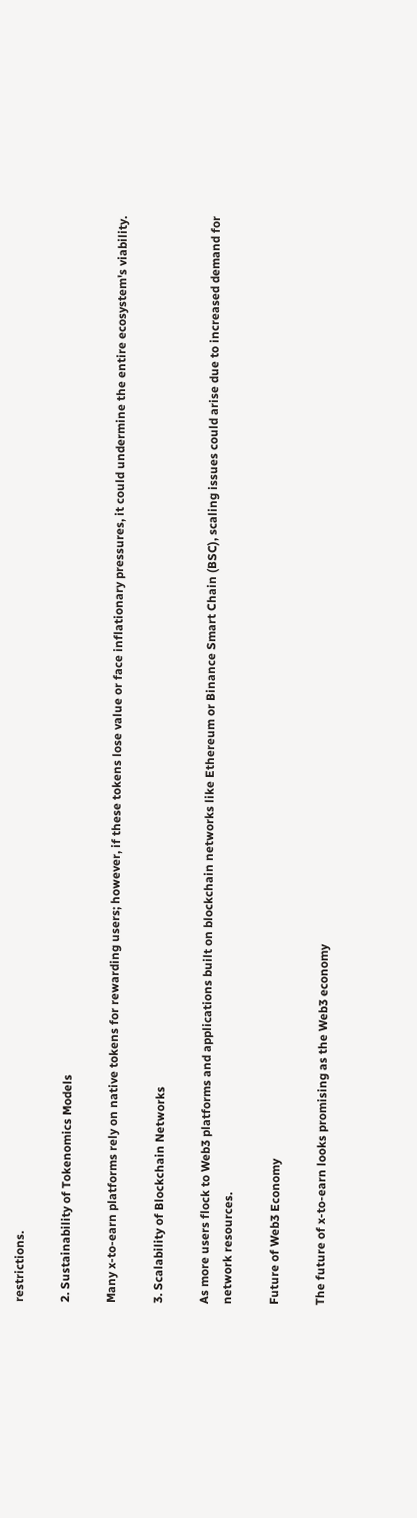restrictions.

2. Sustainability of Tokenomics Models

Many x-to-earn platforms rely on native tokens for rewarding users; however, if these tokens lose value or face inflationary pressures, it could undermine the entire ecosystem's viability.

3. Scalability of Blockchain Networks

As more users flock to Web3 platforms and applications built on blockchain networks like Ethereum or Binance Smart Chain (BSC), scaling issues could arise due to increased demand for network resources.

Future of Web3 Economy

The future of x-to-earn looks promising as the Web3 economy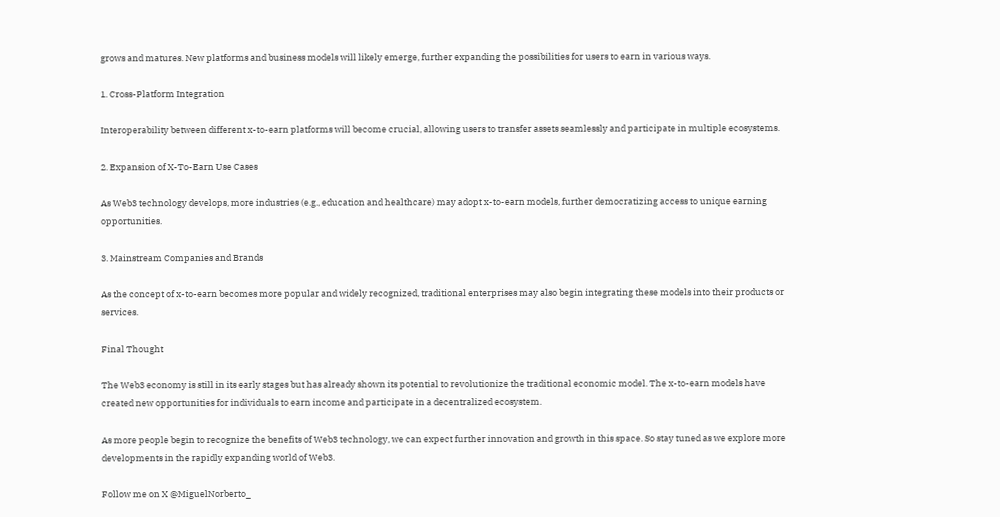grows and matures. New platforms and business models will likely emerge, further expanding the possibilities for users to earn in various ways.

1. Cross-Platform Integration

Interoperability between different x-to-earn platforms will become crucial, allowing users to transfer assets seamlessly and participate in multiple ecosystems.

2. Expansion of X-To-Earn Use Cases

As Web3 technology develops, more industries (e.g., education and healthcare) may adopt x-to-earn models, further democratizing access to unique earning opportunities.

3. Mainstream Companies and Brands

As the concept of x-to-earn becomes more popular and widely recognized, traditional enterprises may also begin integrating these models into their products or services.

Final Thought

The Web3 economy is still in its early stages but has already shown its potential to revolutionize the traditional economic model. The x-to-earn models have created new opportunities for individuals to earn income and participate in a decentralized ecosystem.

As more people begin to recognize the benefits of Web3 technology, we can expect further innovation and growth in this space. So stay tuned as we explore more developments in the rapidly expanding world of Web3.

Follow me on X @MiguelNorberto_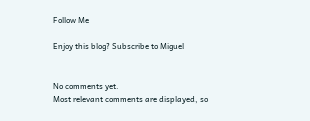Follow Me

Enjoy this blog? Subscribe to Miguel


No comments yet.
Most relevant comments are displayed, so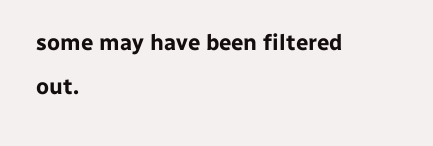some may have been filtered out.